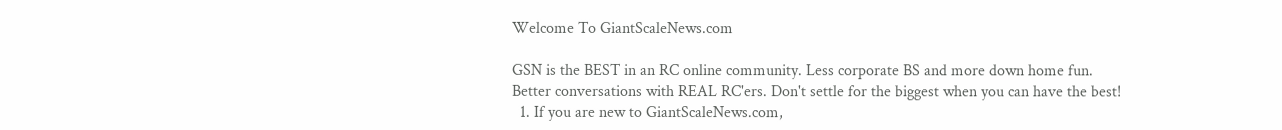Welcome To GiantScaleNews.com

GSN is the BEST in an RC online community. Less corporate BS and more down home fun. Better conversations with REAL RC'ers. Don't settle for the biggest when you can have the best!
  1. If you are new to GiantScaleNews.com,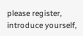please register, introduce yourself,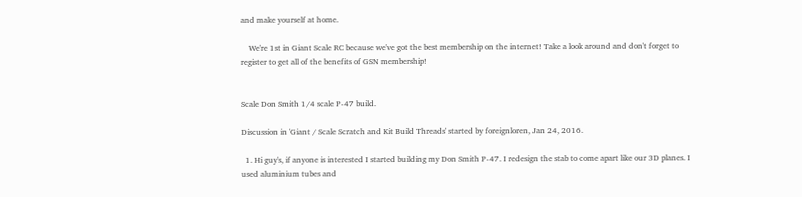and make yourself at home.

    We're 1st in Giant Scale RC because we've got the best membership on the internet! Take a look around and don't forget to register to get all of the benefits of GSN membership!


Scale Don Smith 1/4 scale P-47 build.

Discussion in 'Giant / Scale Scratch and Kit Build Threads' started by foreignloren, Jan 24, 2016.

  1. Hi guy's, if anyone is interested I started building my Don Smith P-47. I redesign the stab to come apart like our 3D planes. I used aluminium tubes and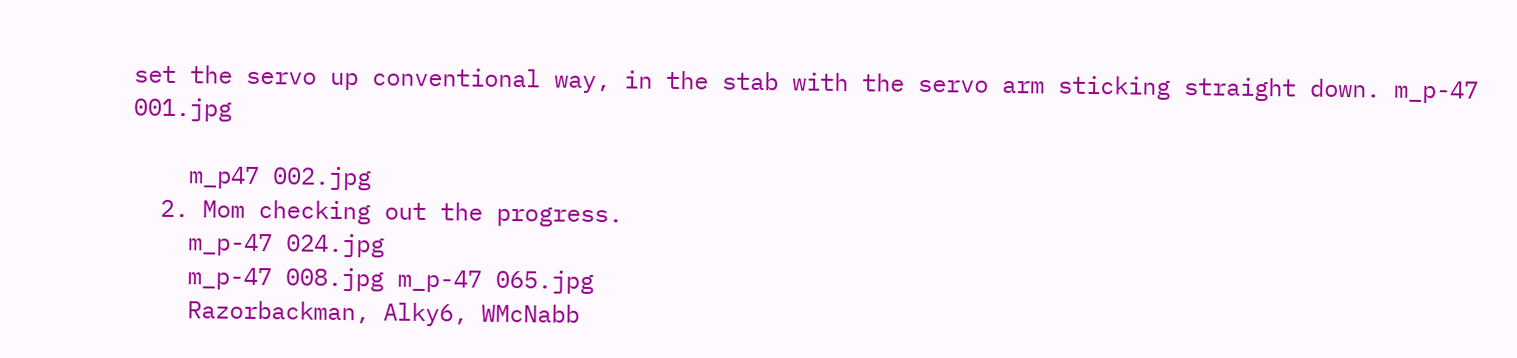set the servo up conventional way, in the stab with the servo arm sticking straight down. m_p-47 001.jpg

    m_p47 002.jpg
  2. Mom checking out the progress.
    m_p-47 024.jpg
    m_p-47 008.jpg m_p-47 065.jpg
    Razorbackman, Alky6, WMcNabb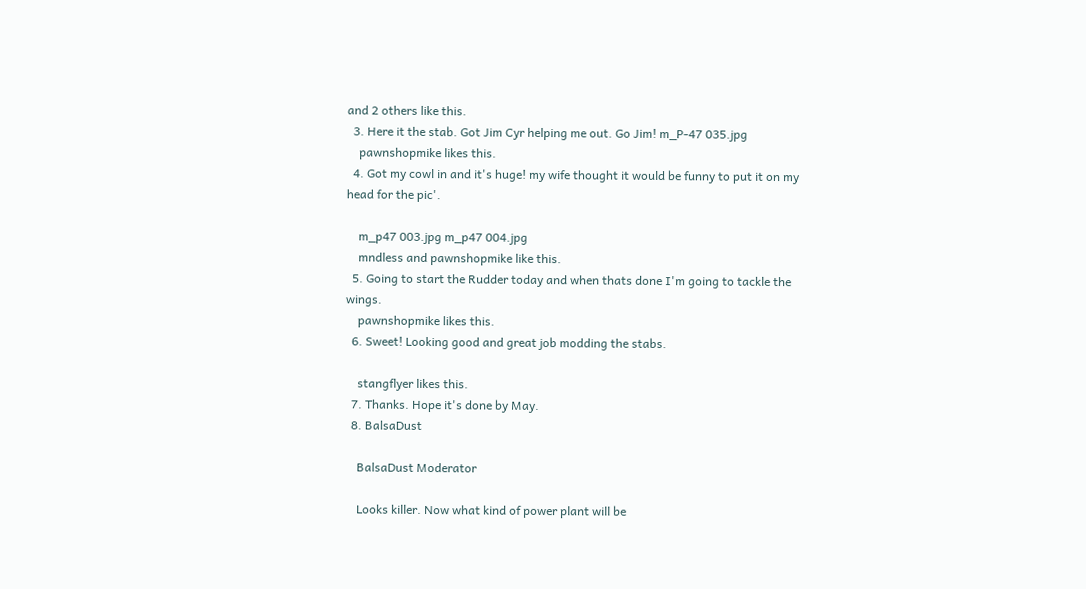and 2 others like this.
  3. Here it the stab. Got Jim Cyr helping me out. Go Jim! m_P-47 035.jpg
    pawnshopmike likes this.
  4. Got my cowl in and it's huge! my wife thought it would be funny to put it on my head for the pic'.

    m_p47 003.jpg m_p47 004.jpg
    mndless and pawnshopmike like this.
  5. Going to start the Rudder today and when thats done I'm going to tackle the wings.
    pawnshopmike likes this.
  6. Sweet! Looking good and great job modding the stabs.

    stangflyer likes this.
  7. Thanks. Hope it's done by May.
  8. BalsaDust

    BalsaDust Moderator

    Looks killer. Now what kind of power plant will be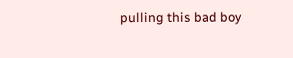pulling this bad boy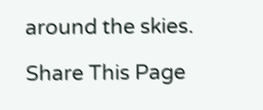around the skies.

Share This Page